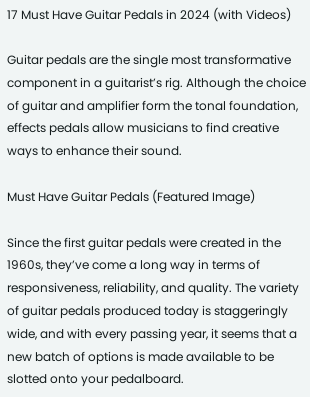17 Must Have Guitar Pedals in 2024 (with Videos)

Guitar pedals are the single most transformative component in a guitarist’s rig. Although the choice of guitar and amplifier form the tonal foundation, effects pedals allow musicians to find creative ways to enhance their sound.

Must Have Guitar Pedals (Featured Image)

Since the first guitar pedals were created in the 1960s, they’ve come a long way in terms of responsiveness, reliability, and quality. The variety of guitar pedals produced today is staggeringly wide, and with every passing year, it seems that a new batch of options is made available to be slotted onto your pedalboard.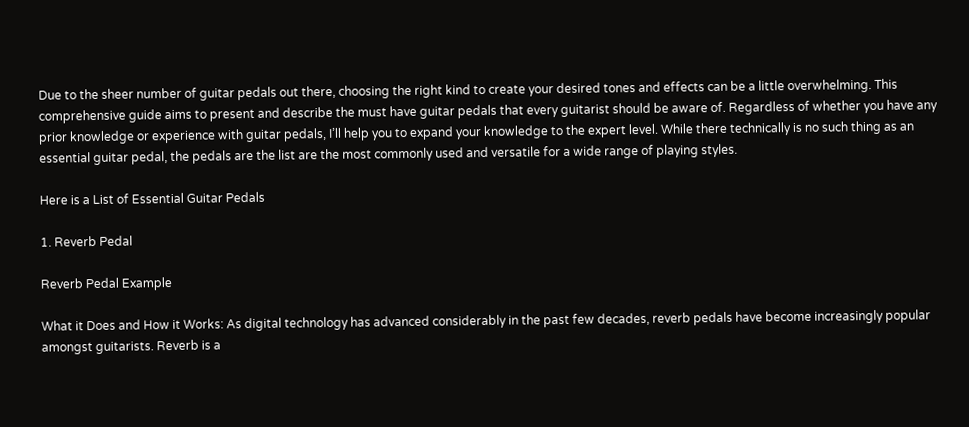Due to the sheer number of guitar pedals out there, choosing the right kind to create your desired tones and effects can be a little overwhelming. This comprehensive guide aims to present and describe the must have guitar pedals that every guitarist should be aware of. Regardless of whether you have any prior knowledge or experience with guitar pedals, I’ll help you to expand your knowledge to the expert level. While there technically is no such thing as an essential guitar pedal, the pedals are the list are the most commonly used and versatile for a wide range of playing styles.

Here is a List of Essential Guitar Pedals

1. Reverb Pedal

Reverb Pedal Example

What it Does and How it Works: As digital technology has advanced considerably in the past few decades, reverb pedals have become increasingly popular amongst guitarists. Reverb is a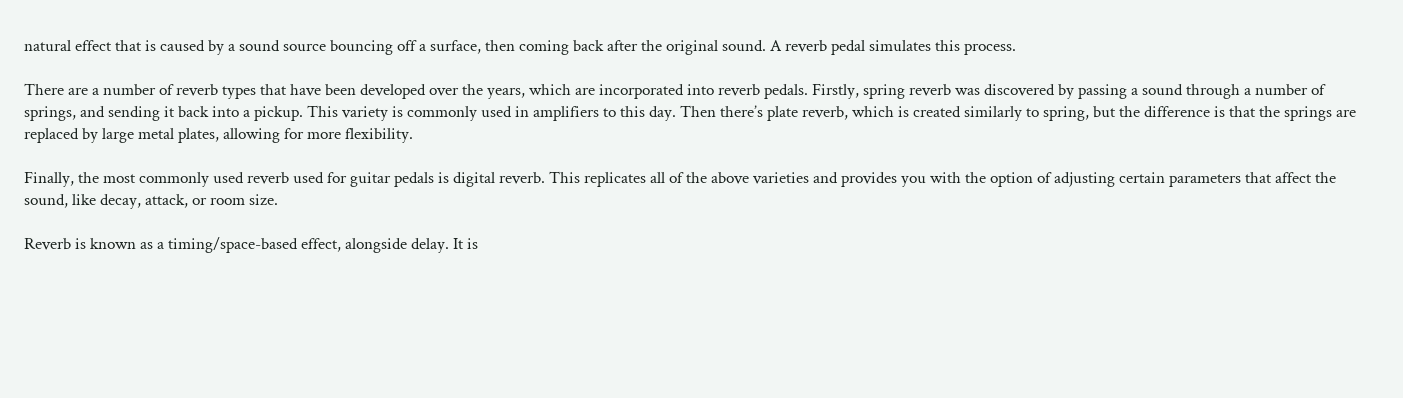natural effect that is caused by a sound source bouncing off a surface, then coming back after the original sound. A reverb pedal simulates this process.

There are a number of reverb types that have been developed over the years, which are incorporated into reverb pedals. Firstly, spring reverb was discovered by passing a sound through a number of springs, and sending it back into a pickup. This variety is commonly used in amplifiers to this day. Then there’s plate reverb, which is created similarly to spring, but the difference is that the springs are replaced by large metal plates, allowing for more flexibility.

Finally, the most commonly used reverb used for guitar pedals is digital reverb. This replicates all of the above varieties and provides you with the option of adjusting certain parameters that affect the sound, like decay, attack, or room size.

Reverb is known as a timing/space-based effect, alongside delay. It is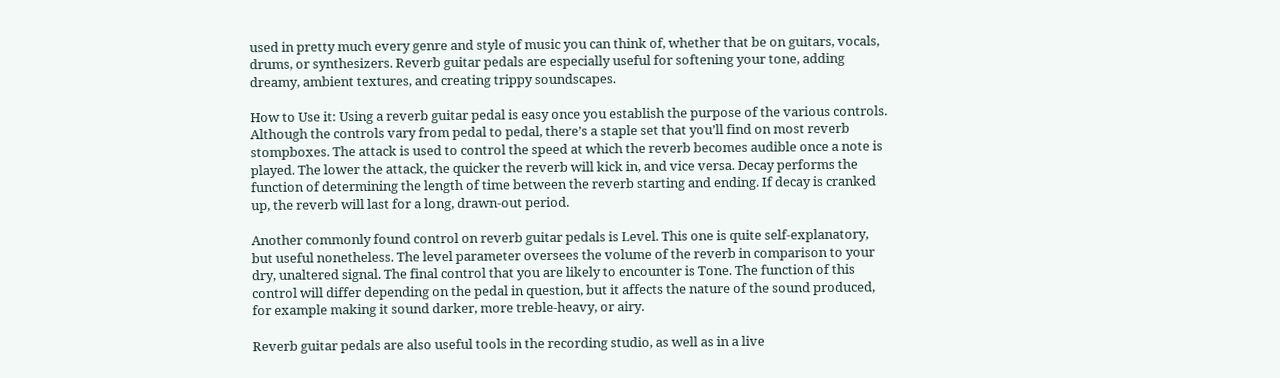used in pretty much every genre and style of music you can think of, whether that be on guitars, vocals, drums, or synthesizers. Reverb guitar pedals are especially useful for softening your tone, adding dreamy, ambient textures, and creating trippy soundscapes.

How to Use it: Using a reverb guitar pedal is easy once you establish the purpose of the various controls. Although the controls vary from pedal to pedal, there’s a staple set that you’ll find on most reverb stompboxes. The attack is used to control the speed at which the reverb becomes audible once a note is played. The lower the attack, the quicker the reverb will kick in, and vice versa. Decay performs the function of determining the length of time between the reverb starting and ending. If decay is cranked up, the reverb will last for a long, drawn-out period.

Another commonly found control on reverb guitar pedals is Level. This one is quite self-explanatory, but useful nonetheless. The level parameter oversees the volume of the reverb in comparison to your dry, unaltered signal. The final control that you are likely to encounter is Tone. The function of this control will differ depending on the pedal in question, but it affects the nature of the sound produced, for example making it sound darker, more treble-heavy, or airy.

Reverb guitar pedals are also useful tools in the recording studio, as well as in a live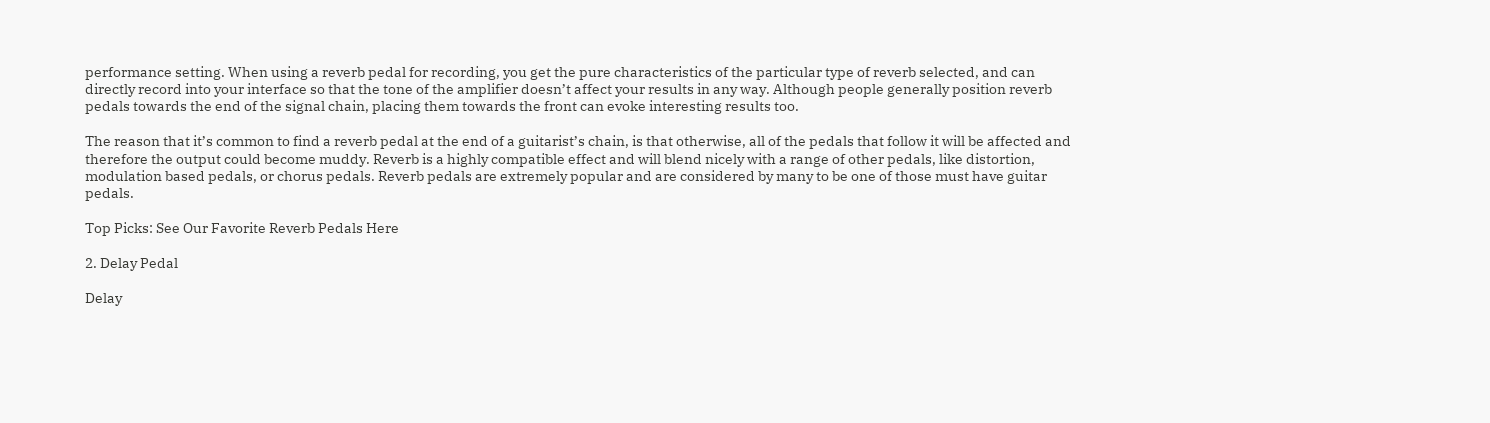performance setting. When using a reverb pedal for recording, you get the pure characteristics of the particular type of reverb selected, and can directly record into your interface so that the tone of the amplifier doesn’t affect your results in any way. Although people generally position reverb pedals towards the end of the signal chain, placing them towards the front can evoke interesting results too.

The reason that it’s common to find a reverb pedal at the end of a guitarist’s chain, is that otherwise, all of the pedals that follow it will be affected and therefore the output could become muddy. Reverb is a highly compatible effect and will blend nicely with a range of other pedals, like distortion, modulation based pedals, or chorus pedals. Reverb pedals are extremely popular and are considered by many to be one of those must have guitar pedals.

Top Picks: See Our Favorite Reverb Pedals Here

2. Delay Pedal

Delay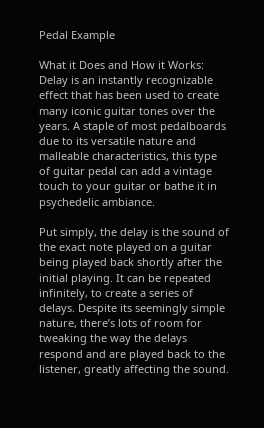Pedal Example

What it Does and How it Works: Delay is an instantly recognizable effect that has been used to create many iconic guitar tones over the years. A staple of most pedalboards due to its versatile nature and malleable characteristics, this type of guitar pedal can add a vintage touch to your guitar or bathe it in psychedelic ambiance.

Put simply, the delay is the sound of the exact note played on a guitar being played back shortly after the initial playing. It can be repeated infinitely, to create a series of delays. Despite its seemingly simple nature, there’s lots of room for tweaking the way the delays respond and are played back to the listener, greatly affecting the sound.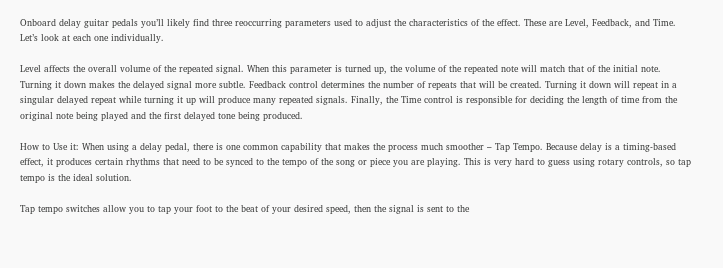Onboard delay guitar pedals you’ll likely find three reoccurring parameters used to adjust the characteristics of the effect. These are Level, Feedback, and Time. Let’s look at each one individually.

Level affects the overall volume of the repeated signal. When this parameter is turned up, the volume of the repeated note will match that of the initial note. Turning it down makes the delayed signal more subtle. Feedback control determines the number of repeats that will be created. Turning it down will repeat in a singular delayed repeat while turning it up will produce many repeated signals. Finally, the Time control is responsible for deciding the length of time from the original note being played and the first delayed tone being produced.

How to Use it: When using a delay pedal, there is one common capability that makes the process much smoother – Tap Tempo. Because delay is a timing-based effect, it produces certain rhythms that need to be synced to the tempo of the song or piece you are playing. This is very hard to guess using rotary controls, so tap tempo is the ideal solution.

Tap tempo switches allow you to tap your foot to the beat of your desired speed, then the signal is sent to the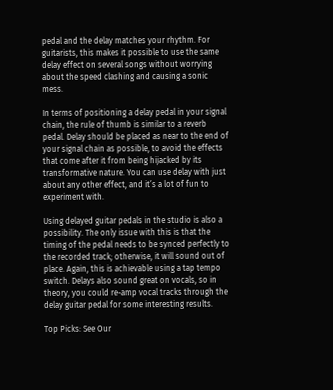pedal and the delay matches your rhythm. For guitarists, this makes it possible to use the same delay effect on several songs without worrying about the speed clashing and causing a sonic mess.

In terms of positioning a delay pedal in your signal chain, the rule of thumb is similar to a reverb pedal. Delay should be placed as near to the end of your signal chain as possible, to avoid the effects that come after it from being hijacked by its transformative nature. You can use delay with just about any other effect, and it’s a lot of fun to experiment with.

Using delayed guitar pedals in the studio is also a possibility. The only issue with this is that the timing of the pedal needs to be synced perfectly to the recorded track; otherwise, it will sound out of place. Again, this is achievable using a tap tempo switch. Delays also sound great on vocals, so in theory, you could re-amp vocal tracks through the delay guitar pedal for some interesting results.

Top Picks: See Our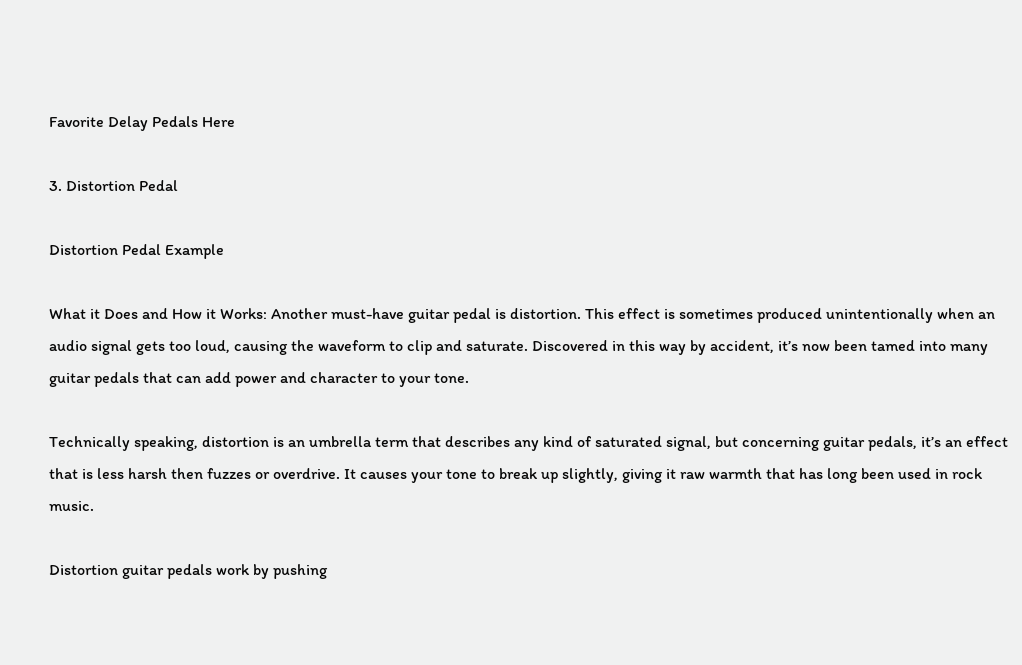Favorite Delay Pedals Here

3. Distortion Pedal

Distortion Pedal Example

What it Does and How it Works: Another must-have guitar pedal is distortion. This effect is sometimes produced unintentionally when an audio signal gets too loud, causing the waveform to clip and saturate. Discovered in this way by accident, it’s now been tamed into many guitar pedals that can add power and character to your tone.

Technically speaking, distortion is an umbrella term that describes any kind of saturated signal, but concerning guitar pedals, it’s an effect that is less harsh then fuzzes or overdrive. It causes your tone to break up slightly, giving it raw warmth that has long been used in rock music.

Distortion guitar pedals work by pushing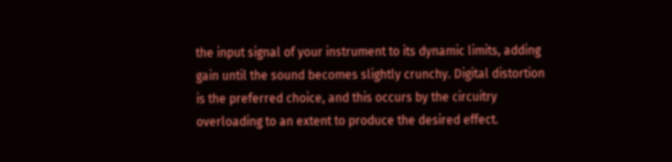the input signal of your instrument to its dynamic limits, adding gain until the sound becomes slightly crunchy. Digital distortion is the preferred choice, and this occurs by the circuitry overloading to an extent to produce the desired effect.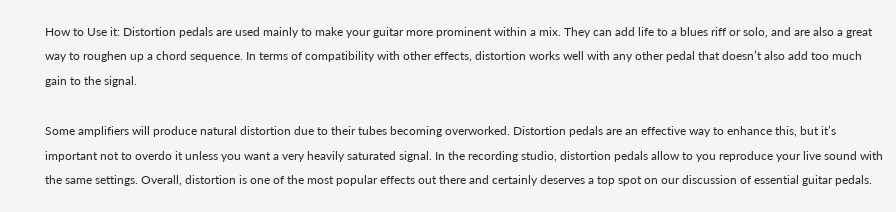How to Use it: Distortion pedals are used mainly to make your guitar more prominent within a mix. They can add life to a blues riff or solo, and are also a great way to roughen up a chord sequence. In terms of compatibility with other effects, distortion works well with any other pedal that doesn’t also add too much gain to the signal.

Some amplifiers will produce natural distortion due to their tubes becoming overworked. Distortion pedals are an effective way to enhance this, but it’s important not to overdo it unless you want a very heavily saturated signal. In the recording studio, distortion pedals allow to you reproduce your live sound with the same settings. Overall, distortion is one of the most popular effects out there and certainly deserves a top spot on our discussion of essential guitar pedals.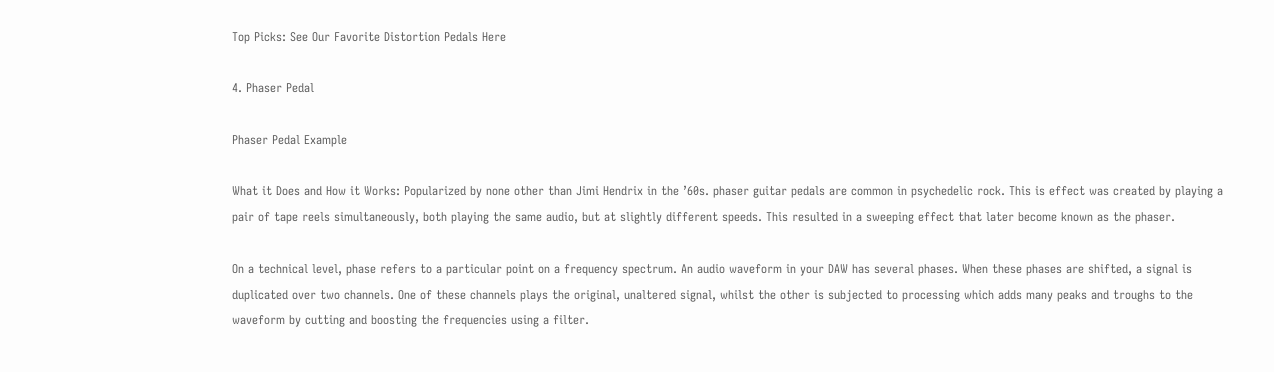Top Picks: See Our Favorite Distortion Pedals Here

4. Phaser Pedal

Phaser Pedal Example

What it Does and How it Works: Popularized by none other than Jimi Hendrix in the ’60s. phaser guitar pedals are common in psychedelic rock. This is effect was created by playing a pair of tape reels simultaneously, both playing the same audio, but at slightly different speeds. This resulted in a sweeping effect that later become known as the phaser.

On a technical level, phase refers to a particular point on a frequency spectrum. An audio waveform in your DAW has several phases. When these phases are shifted, a signal is duplicated over two channels. One of these channels plays the original, unaltered signal, whilst the other is subjected to processing which adds many peaks and troughs to the waveform by cutting and boosting the frequencies using a filter.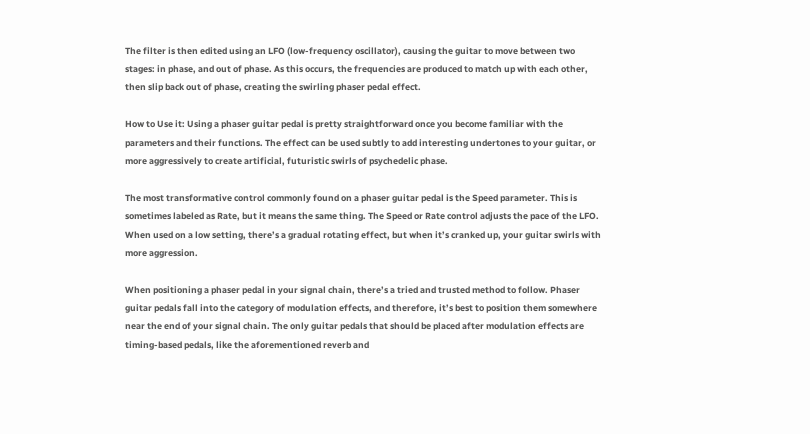The filter is then edited using an LFO (low-frequency oscillator), causing the guitar to move between two stages: in phase, and out of phase. As this occurs, the frequencies are produced to match up with each other, then slip back out of phase, creating the swirling phaser pedal effect.

How to Use it: Using a phaser guitar pedal is pretty straightforward once you become familiar with the parameters and their functions. The effect can be used subtly to add interesting undertones to your guitar, or more aggressively to create artificial, futuristic swirls of psychedelic phase.

The most transformative control commonly found on a phaser guitar pedal is the Speed parameter. This is sometimes labeled as Rate, but it means the same thing. The Speed or Rate control adjusts the pace of the LFO. When used on a low setting, there’s a gradual rotating effect, but when it’s cranked up, your guitar swirls with more aggression.

When positioning a phaser pedal in your signal chain, there’s a tried and trusted method to follow. Phaser guitar pedals fall into the category of modulation effects, and therefore, it’s best to position them somewhere near the end of your signal chain. The only guitar pedals that should be placed after modulation effects are timing-based pedals, like the aforementioned reverb and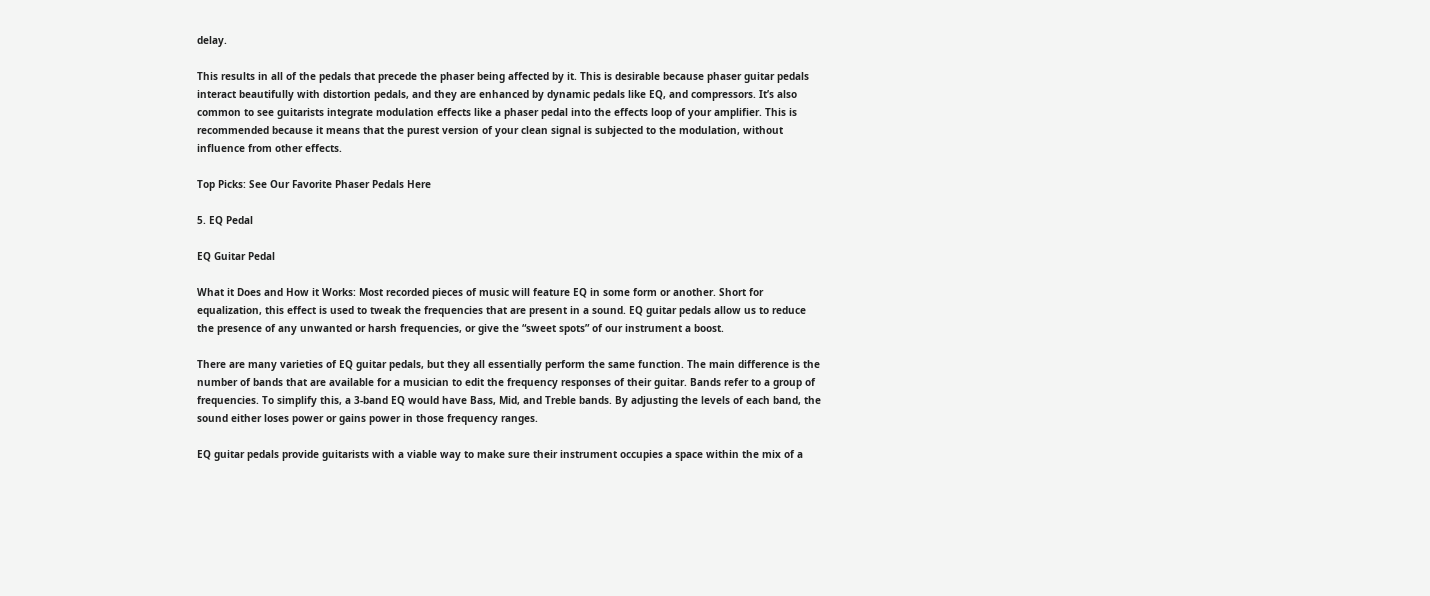delay.

This results in all of the pedals that precede the phaser being affected by it. This is desirable because phaser guitar pedals interact beautifully with distortion pedals, and they are enhanced by dynamic pedals like EQ, and compressors. It’s also common to see guitarists integrate modulation effects like a phaser pedal into the effects loop of your amplifier. This is recommended because it means that the purest version of your clean signal is subjected to the modulation, without influence from other effects.

Top Picks: See Our Favorite Phaser Pedals Here

5. EQ Pedal

EQ Guitar Pedal

What it Does and How it Works: Most recorded pieces of music will feature EQ in some form or another. Short for equalization, this effect is used to tweak the frequencies that are present in a sound. EQ guitar pedals allow us to reduce the presence of any unwanted or harsh frequencies, or give the “sweet spots” of our instrument a boost.

There are many varieties of EQ guitar pedals, but they all essentially perform the same function. The main difference is the number of bands that are available for a musician to edit the frequency responses of their guitar. Bands refer to a group of frequencies. To simplify this, a 3-band EQ would have Bass, Mid, and Treble bands. By adjusting the levels of each band, the sound either loses power or gains power in those frequency ranges.

EQ guitar pedals provide guitarists with a viable way to make sure their instrument occupies a space within the mix of a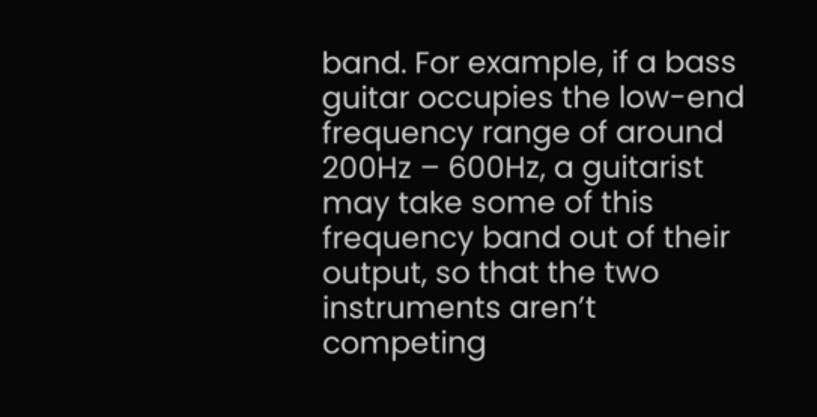band. For example, if a bass guitar occupies the low-end frequency range of around 200Hz – 600Hz, a guitarist may take some of this frequency band out of their output, so that the two instruments aren’t competing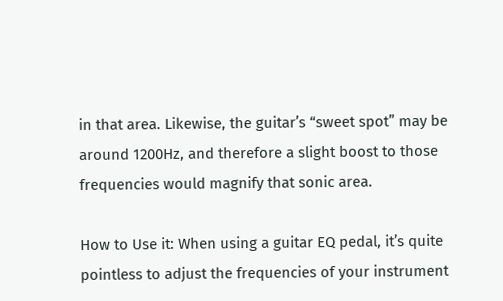in that area. Likewise, the guitar’s “sweet spot” may be around 1200Hz, and therefore a slight boost to those frequencies would magnify that sonic area.

How to Use it: When using a guitar EQ pedal, it’s quite pointless to adjust the frequencies of your instrument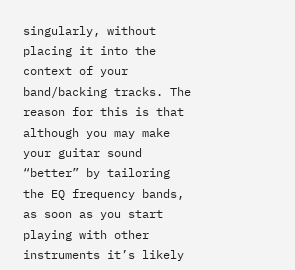singularly, without placing it into the context of your band/backing tracks. The reason for this is that although you may make your guitar sound “better” by tailoring the EQ frequency bands, as soon as you start playing with other instruments it’s likely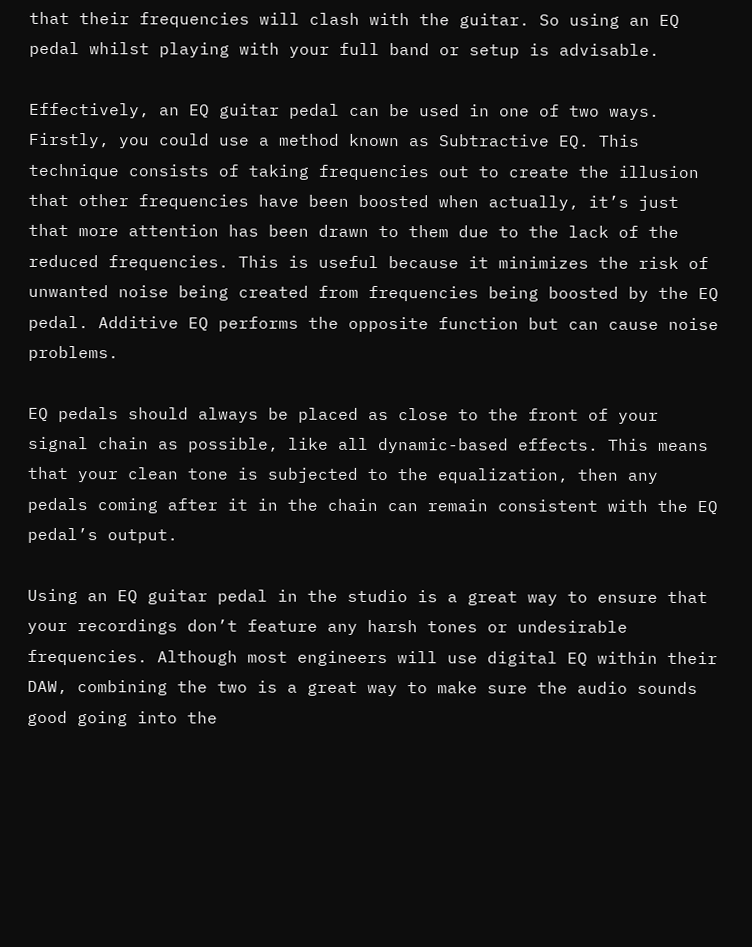that their frequencies will clash with the guitar. So using an EQ pedal whilst playing with your full band or setup is advisable.

Effectively, an EQ guitar pedal can be used in one of two ways. Firstly, you could use a method known as Subtractive EQ. This technique consists of taking frequencies out to create the illusion that other frequencies have been boosted when actually, it’s just that more attention has been drawn to them due to the lack of the reduced frequencies. This is useful because it minimizes the risk of unwanted noise being created from frequencies being boosted by the EQ pedal. Additive EQ performs the opposite function but can cause noise problems.

EQ pedals should always be placed as close to the front of your signal chain as possible, like all dynamic-based effects. This means that your clean tone is subjected to the equalization, then any pedals coming after it in the chain can remain consistent with the EQ pedal’s output.

Using an EQ guitar pedal in the studio is a great way to ensure that your recordings don’t feature any harsh tones or undesirable frequencies. Although most engineers will use digital EQ within their DAW, combining the two is a great way to make sure the audio sounds good going into the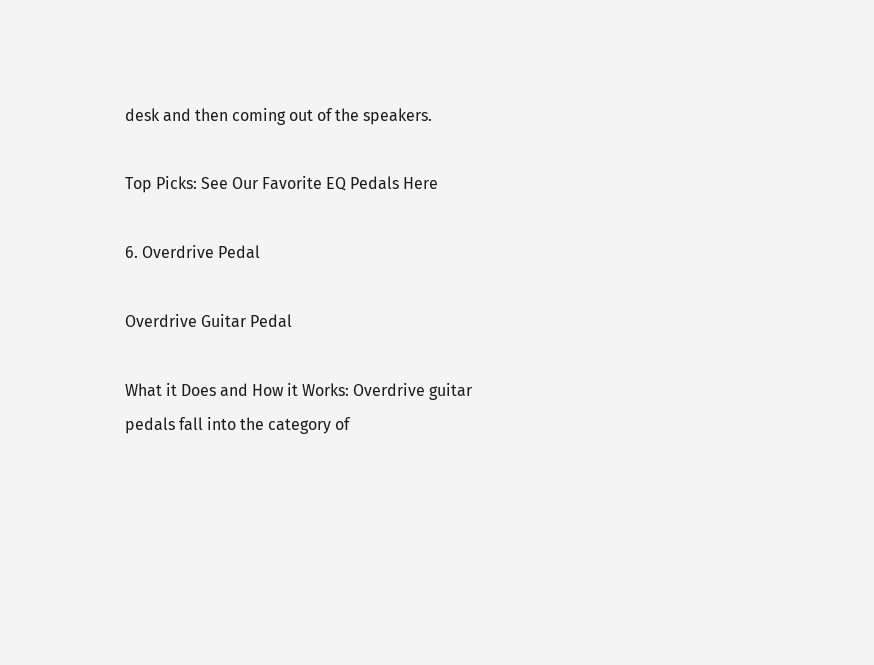desk and then coming out of the speakers.

Top Picks: See Our Favorite EQ Pedals Here

6. Overdrive Pedal

Overdrive Guitar Pedal

What it Does and How it Works: Overdrive guitar pedals fall into the category of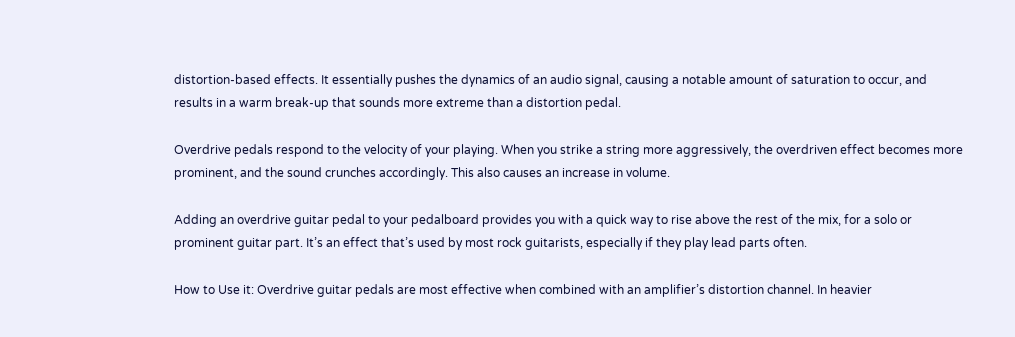distortion-based effects. It essentially pushes the dynamics of an audio signal, causing a notable amount of saturation to occur, and results in a warm break-up that sounds more extreme than a distortion pedal.

Overdrive pedals respond to the velocity of your playing. When you strike a string more aggressively, the overdriven effect becomes more prominent, and the sound crunches accordingly. This also causes an increase in volume.

Adding an overdrive guitar pedal to your pedalboard provides you with a quick way to rise above the rest of the mix, for a solo or prominent guitar part. It’s an effect that’s used by most rock guitarists, especially if they play lead parts often.

How to Use it: Overdrive guitar pedals are most effective when combined with an amplifier’s distortion channel. In heavier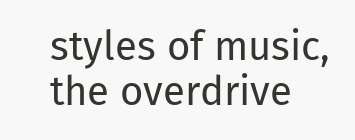styles of music, the overdrive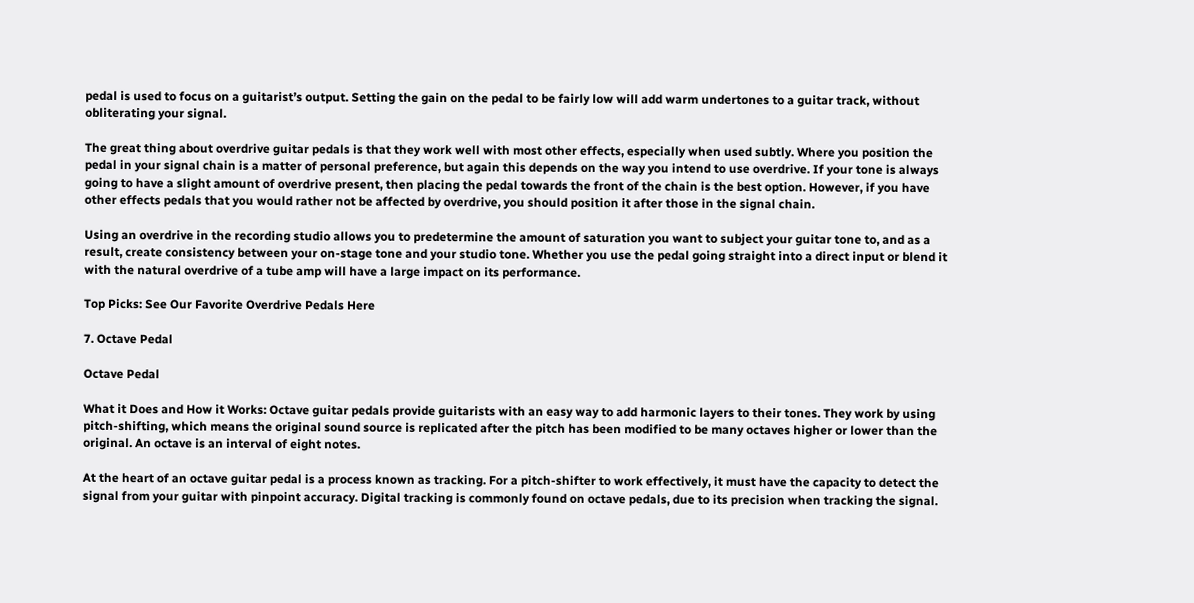pedal is used to focus on a guitarist’s output. Setting the gain on the pedal to be fairly low will add warm undertones to a guitar track, without obliterating your signal.

The great thing about overdrive guitar pedals is that they work well with most other effects, especially when used subtly. Where you position the pedal in your signal chain is a matter of personal preference, but again this depends on the way you intend to use overdrive. If your tone is always going to have a slight amount of overdrive present, then placing the pedal towards the front of the chain is the best option. However, if you have other effects pedals that you would rather not be affected by overdrive, you should position it after those in the signal chain.

Using an overdrive in the recording studio allows you to predetermine the amount of saturation you want to subject your guitar tone to, and as a result, create consistency between your on-stage tone and your studio tone. Whether you use the pedal going straight into a direct input or blend it with the natural overdrive of a tube amp will have a large impact on its performance.

Top Picks: See Our Favorite Overdrive Pedals Here

7. Octave Pedal

Octave Pedal

What it Does and How it Works: Octave guitar pedals provide guitarists with an easy way to add harmonic layers to their tones. They work by using pitch-shifting, which means the original sound source is replicated after the pitch has been modified to be many octaves higher or lower than the original. An octave is an interval of eight notes.

At the heart of an octave guitar pedal is a process known as tracking. For a pitch-shifter to work effectively, it must have the capacity to detect the signal from your guitar with pinpoint accuracy. Digital tracking is commonly found on octave pedals, due to its precision when tracking the signal.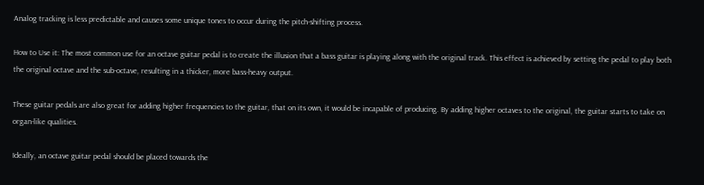Analog tracking is less predictable and causes some unique tones to occur during the pitch-shifting process.

How to Use it: The most common use for an octave guitar pedal is to create the illusion that a bass guitar is playing along with the original track. This effect is achieved by setting the pedal to play both the original octave and the sub-octave, resulting in a thicker, more bass-heavy output.

These guitar pedals are also great for adding higher frequencies to the guitar, that on its own, it would be incapable of producing. By adding higher octaves to the original, the guitar starts to take on organ-like qualities.

Ideally, an octave guitar pedal should be placed towards the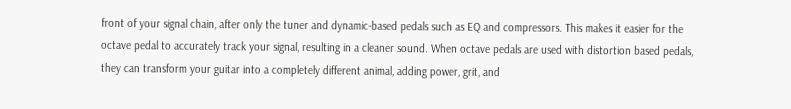front of your signal chain, after only the tuner and dynamic-based pedals such as EQ and compressors. This makes it easier for the octave pedal to accurately track your signal, resulting in a cleaner sound. When octave pedals are used with distortion based pedals, they can transform your guitar into a completely different animal, adding power, grit, and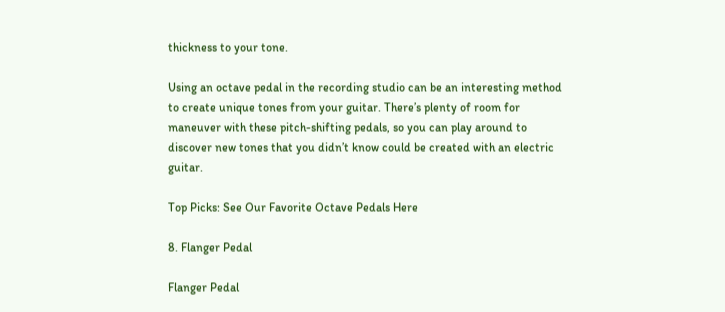thickness to your tone.

Using an octave pedal in the recording studio can be an interesting method to create unique tones from your guitar. There’s plenty of room for maneuver with these pitch-shifting pedals, so you can play around to discover new tones that you didn’t know could be created with an electric guitar.

Top Picks: See Our Favorite Octave Pedals Here

8. Flanger Pedal

Flanger Pedal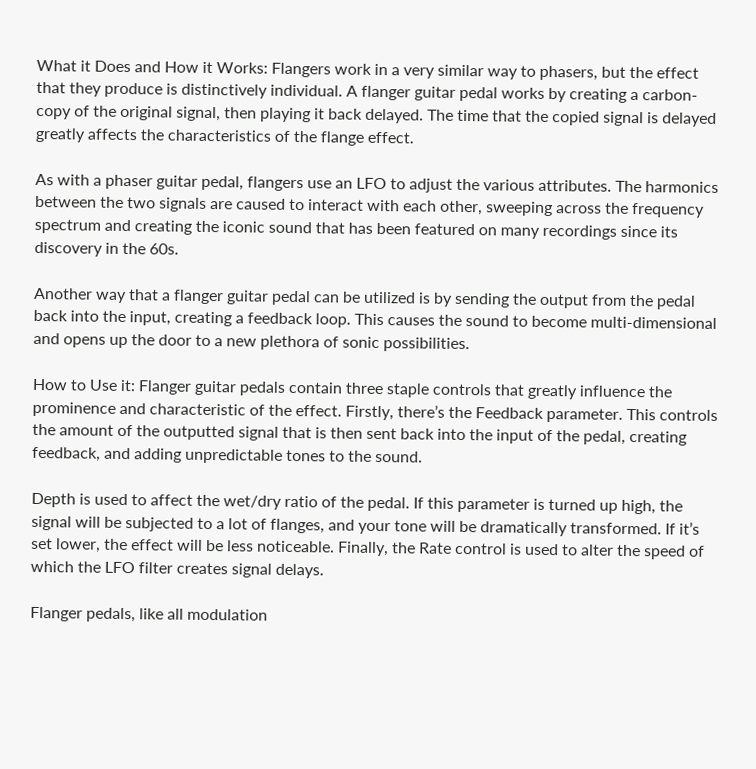What it Does and How it Works: Flangers work in a very similar way to phasers, but the effect that they produce is distinctively individual. A flanger guitar pedal works by creating a carbon-copy of the original signal, then playing it back delayed. The time that the copied signal is delayed greatly affects the characteristics of the flange effect.

As with a phaser guitar pedal, flangers use an LFO to adjust the various attributes. The harmonics between the two signals are caused to interact with each other, sweeping across the frequency spectrum and creating the iconic sound that has been featured on many recordings since its discovery in the 60s.

Another way that a flanger guitar pedal can be utilized is by sending the output from the pedal back into the input, creating a feedback loop. This causes the sound to become multi-dimensional and opens up the door to a new plethora of sonic possibilities.

How to Use it: Flanger guitar pedals contain three staple controls that greatly influence the prominence and characteristic of the effect. Firstly, there’s the Feedback parameter. This controls the amount of the outputted signal that is then sent back into the input of the pedal, creating feedback, and adding unpredictable tones to the sound.

Depth is used to affect the wet/dry ratio of the pedal. If this parameter is turned up high, the signal will be subjected to a lot of flanges, and your tone will be dramatically transformed. If it’s set lower, the effect will be less noticeable. Finally, the Rate control is used to alter the speed of which the LFO filter creates signal delays.

Flanger pedals, like all modulation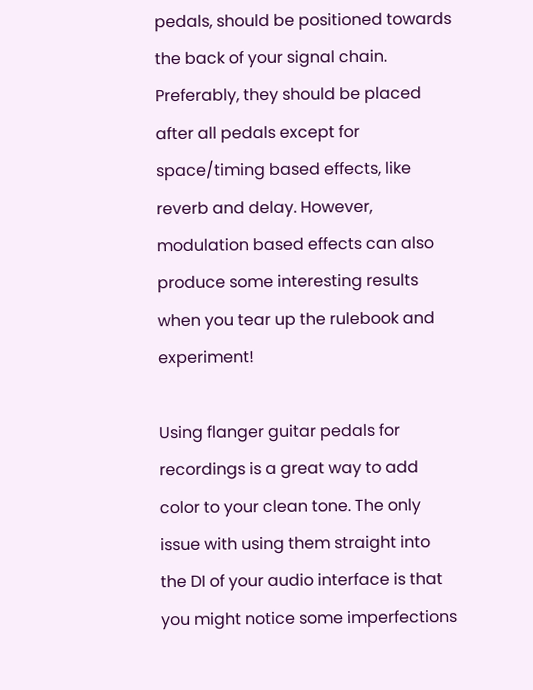pedals, should be positioned towards the back of your signal chain. Preferably, they should be placed after all pedals except for space/timing based effects, like reverb and delay. However, modulation based effects can also produce some interesting results when you tear up the rulebook and experiment!

Using flanger guitar pedals for recordings is a great way to add color to your clean tone. The only issue with using them straight into the DI of your audio interface is that you might notice some imperfections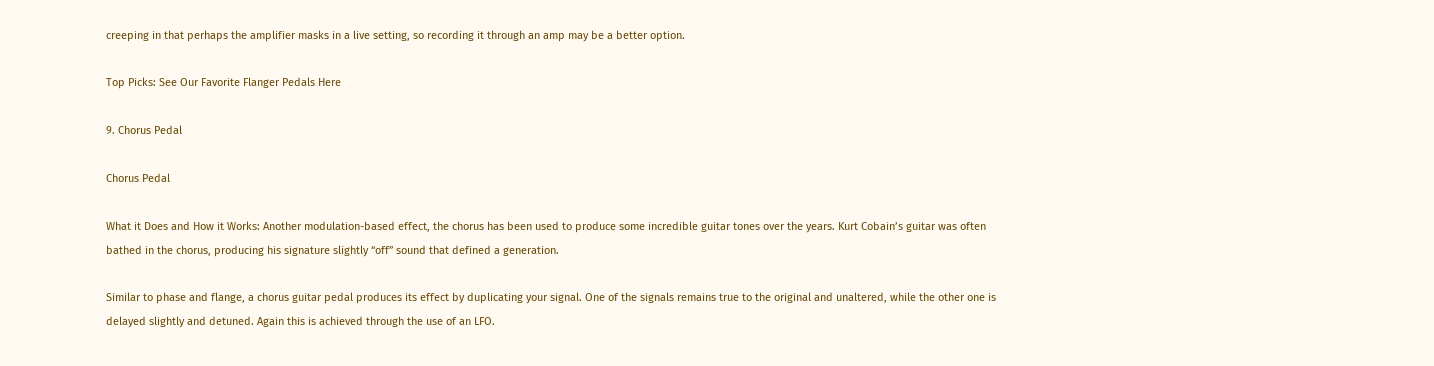creeping in that perhaps the amplifier masks in a live setting, so recording it through an amp may be a better option.

Top Picks: See Our Favorite Flanger Pedals Here

9. Chorus Pedal

Chorus Pedal

What it Does and How it Works: Another modulation-based effect, the chorus has been used to produce some incredible guitar tones over the years. Kurt Cobain’s guitar was often bathed in the chorus, producing his signature slightly “off” sound that defined a generation.

Similar to phase and flange, a chorus guitar pedal produces its effect by duplicating your signal. One of the signals remains true to the original and unaltered, while the other one is delayed slightly and detuned. Again this is achieved through the use of an LFO.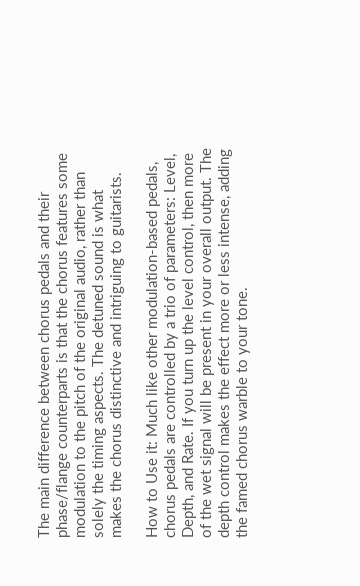The main difference between chorus pedals and their phase/flange counterparts is that the chorus features some modulation to the pitch of the original audio, rather than solely the timing aspects. The detuned sound is what makes the chorus distinctive and intriguing to guitarists.

How to Use it: Much like other modulation-based pedals, chorus pedals are controlled by a trio of parameters: Level, Depth, and Rate. If you turn up the level control, then more of the wet signal will be present in your overall output. The depth control makes the effect more or less intense, adding the famed chorus warble to your tone.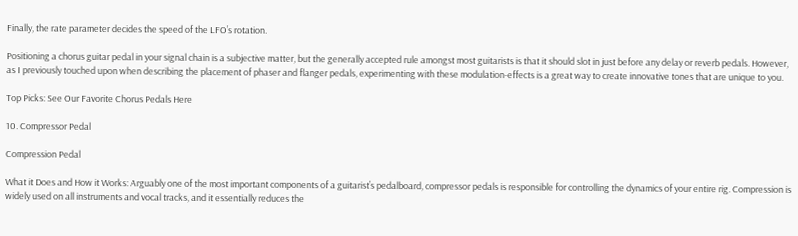Finally, the rate parameter decides the speed of the LFO’s rotation.

Positioning a chorus guitar pedal in your signal chain is a subjective matter, but the generally accepted rule amongst most guitarists is that it should slot in just before any delay or reverb pedals. However, as I previously touched upon when describing the placement of phaser and flanger pedals, experimenting with these modulation-effects is a great way to create innovative tones that are unique to you.

Top Picks: See Our Favorite Chorus Pedals Here

10. Compressor Pedal

Compression Pedal

What it Does and How it Works: Arguably one of the most important components of a guitarist’s pedalboard, compressor pedals is responsible for controlling the dynamics of your entire rig. Compression is widely used on all instruments and vocal tracks, and it essentially reduces the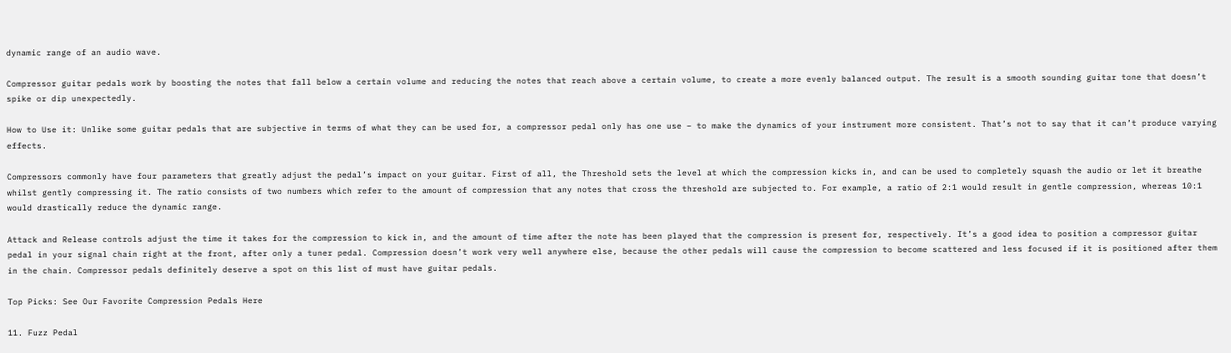dynamic range of an audio wave.

Compressor guitar pedals work by boosting the notes that fall below a certain volume and reducing the notes that reach above a certain volume, to create a more evenly balanced output. The result is a smooth sounding guitar tone that doesn’t spike or dip unexpectedly.

How to Use it: Unlike some guitar pedals that are subjective in terms of what they can be used for, a compressor pedal only has one use – to make the dynamics of your instrument more consistent. That’s not to say that it can’t produce varying effects.

Compressors commonly have four parameters that greatly adjust the pedal’s impact on your guitar. First of all, the Threshold sets the level at which the compression kicks in, and can be used to completely squash the audio or let it breathe whilst gently compressing it. The ratio consists of two numbers which refer to the amount of compression that any notes that cross the threshold are subjected to. For example, a ratio of 2:1 would result in gentle compression, whereas 10:1 would drastically reduce the dynamic range.

Attack and Release controls adjust the time it takes for the compression to kick in, and the amount of time after the note has been played that the compression is present for, respectively. It’s a good idea to position a compressor guitar pedal in your signal chain right at the front, after only a tuner pedal. Compression doesn’t work very well anywhere else, because the other pedals will cause the compression to become scattered and less focused if it is positioned after them in the chain. Compressor pedals definitely deserve a spot on this list of must have guitar pedals.

Top Picks: See Our Favorite Compression Pedals Here

11. Fuzz Pedal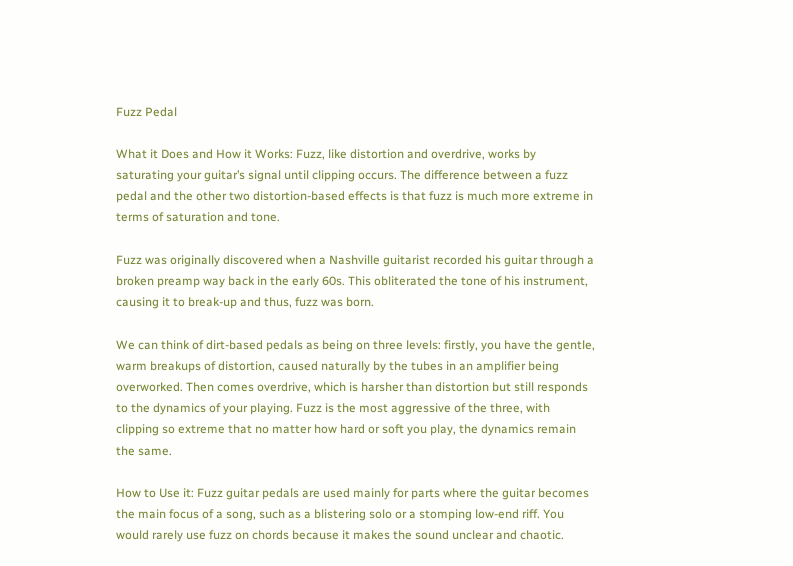Fuzz Pedal

What it Does and How it Works: Fuzz, like distortion and overdrive, works by saturating your guitar’s signal until clipping occurs. The difference between a fuzz pedal and the other two distortion-based effects is that fuzz is much more extreme in terms of saturation and tone.

Fuzz was originally discovered when a Nashville guitarist recorded his guitar through a broken preamp way back in the early 60s. This obliterated the tone of his instrument, causing it to break-up and thus, fuzz was born.

We can think of dirt-based pedals as being on three levels: firstly, you have the gentle, warm breakups of distortion, caused naturally by the tubes in an amplifier being overworked. Then comes overdrive, which is harsher than distortion but still responds to the dynamics of your playing. Fuzz is the most aggressive of the three, with clipping so extreme that no matter how hard or soft you play, the dynamics remain the same.

How to Use it: Fuzz guitar pedals are used mainly for parts where the guitar becomes the main focus of a song, such as a blistering solo or a stomping low-end riff. You would rarely use fuzz on chords because it makes the sound unclear and chaotic.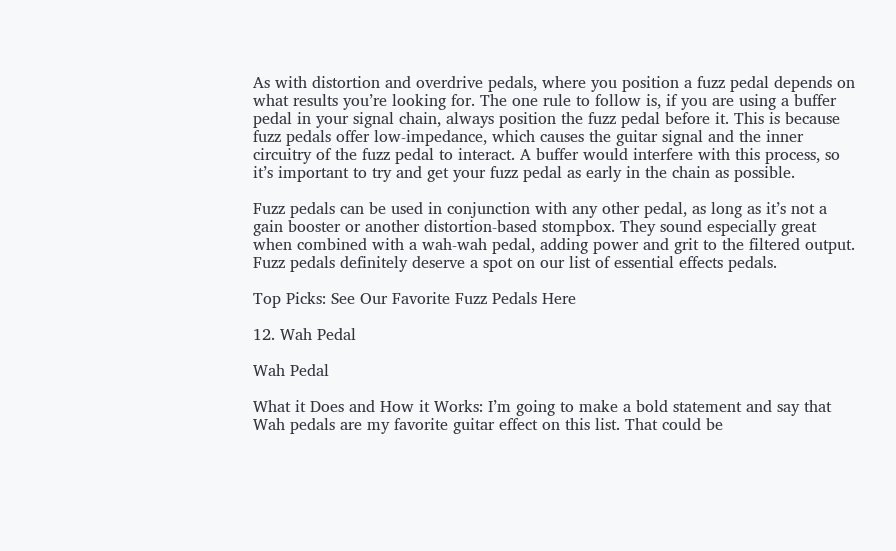As with distortion and overdrive pedals, where you position a fuzz pedal depends on what results you’re looking for. The one rule to follow is, if you are using a buffer pedal in your signal chain, always position the fuzz pedal before it. This is because fuzz pedals offer low-impedance, which causes the guitar signal and the inner circuitry of the fuzz pedal to interact. A buffer would interfere with this process, so it’s important to try and get your fuzz pedal as early in the chain as possible.

Fuzz pedals can be used in conjunction with any other pedal, as long as it’s not a gain booster or another distortion-based stompbox. They sound especially great when combined with a wah-wah pedal, adding power and grit to the filtered output. Fuzz pedals definitely deserve a spot on our list of essential effects pedals.

Top Picks: See Our Favorite Fuzz Pedals Here

12. Wah Pedal

Wah Pedal

What it Does and How it Works: I’m going to make a bold statement and say that Wah pedals are my favorite guitar effect on this list. That could be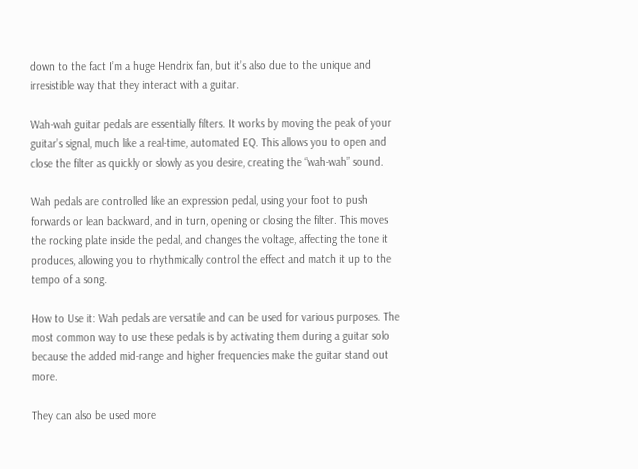down to the fact I’m a huge Hendrix fan, but it’s also due to the unique and irresistible way that they interact with a guitar.

Wah-wah guitar pedals are essentially filters. It works by moving the peak of your guitar’s signal, much like a real-time, automated EQ. This allows you to open and close the filter as quickly or slowly as you desire, creating the “wah-wah” sound.

Wah pedals are controlled like an expression pedal, using your foot to push forwards or lean backward, and in turn, opening or closing the filter. This moves the rocking plate inside the pedal, and changes the voltage, affecting the tone it produces, allowing you to rhythmically control the effect and match it up to the tempo of a song.

How to Use it: Wah pedals are versatile and can be used for various purposes. The most common way to use these pedals is by activating them during a guitar solo because the added mid-range and higher frequencies make the guitar stand out more.

They can also be used more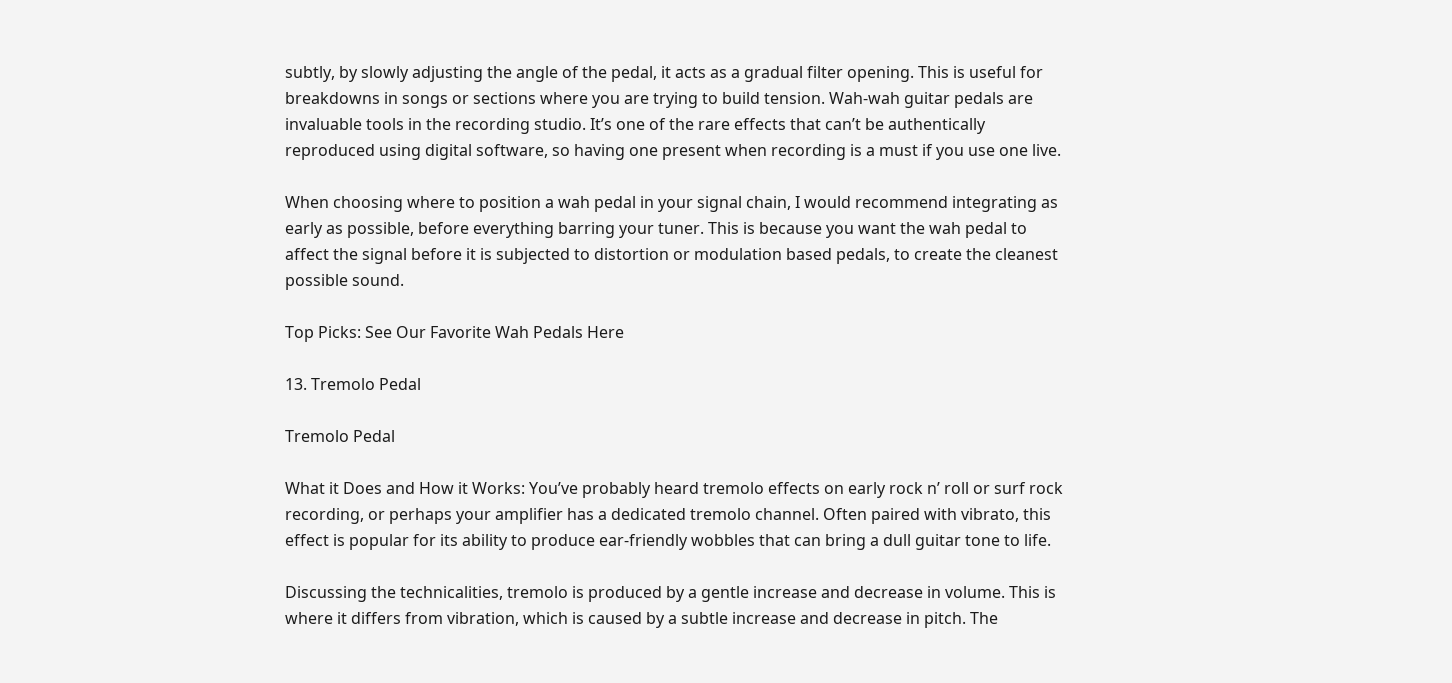subtly, by slowly adjusting the angle of the pedal, it acts as a gradual filter opening. This is useful for breakdowns in songs or sections where you are trying to build tension. Wah-wah guitar pedals are invaluable tools in the recording studio. It’s one of the rare effects that can’t be authentically reproduced using digital software, so having one present when recording is a must if you use one live.

When choosing where to position a wah pedal in your signal chain, I would recommend integrating as early as possible, before everything barring your tuner. This is because you want the wah pedal to affect the signal before it is subjected to distortion or modulation based pedals, to create the cleanest possible sound.

Top Picks: See Our Favorite Wah Pedals Here

13. Tremolo Pedal

Tremolo Pedal

What it Does and How it Works: You’ve probably heard tremolo effects on early rock n’ roll or surf rock recording, or perhaps your amplifier has a dedicated tremolo channel. Often paired with vibrato, this effect is popular for its ability to produce ear-friendly wobbles that can bring a dull guitar tone to life.

Discussing the technicalities, tremolo is produced by a gentle increase and decrease in volume. This is where it differs from vibration, which is caused by a subtle increase and decrease in pitch. The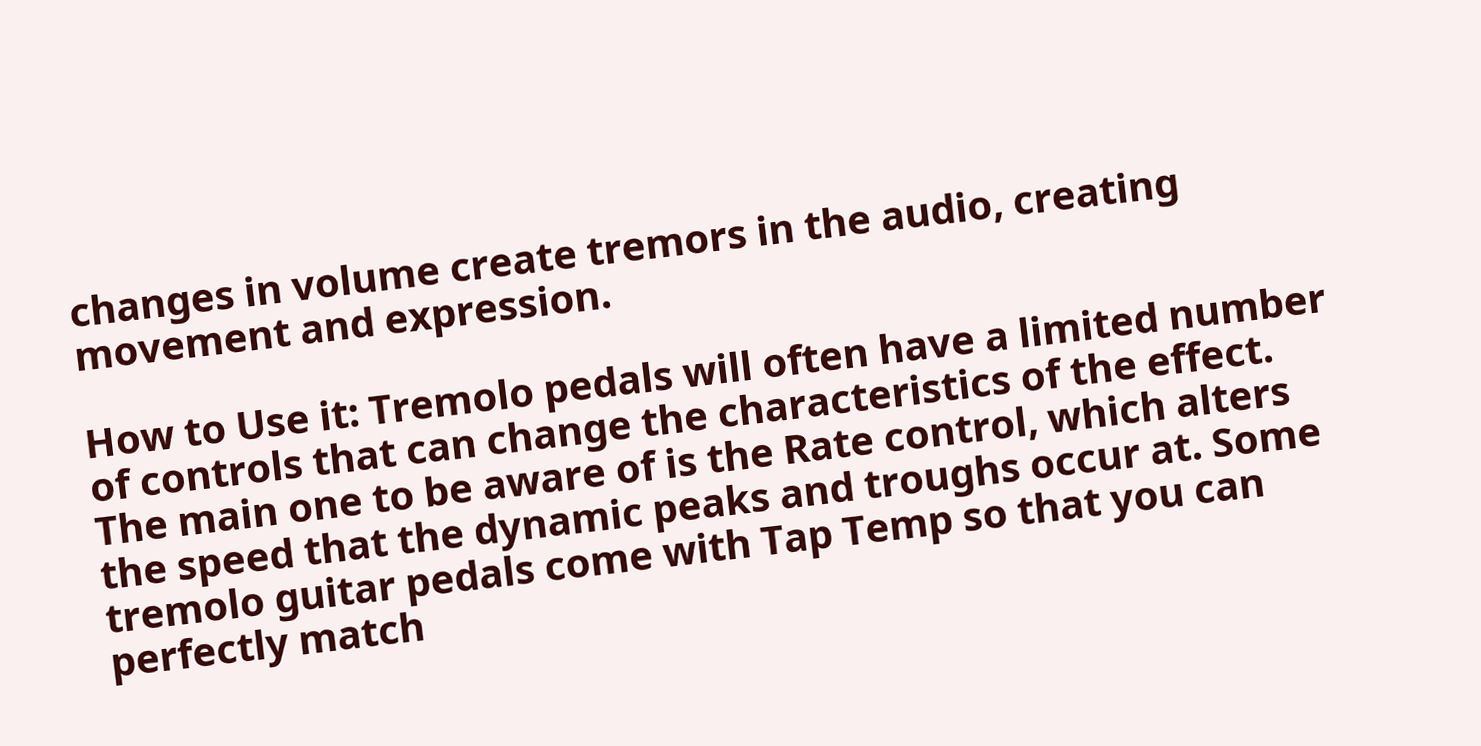changes in volume create tremors in the audio, creating movement and expression.

How to Use it: Tremolo pedals will often have a limited number of controls that can change the characteristics of the effect. The main one to be aware of is the Rate control, which alters the speed that the dynamic peaks and troughs occur at. Some tremolo guitar pedals come with Tap Temp so that you can perfectly match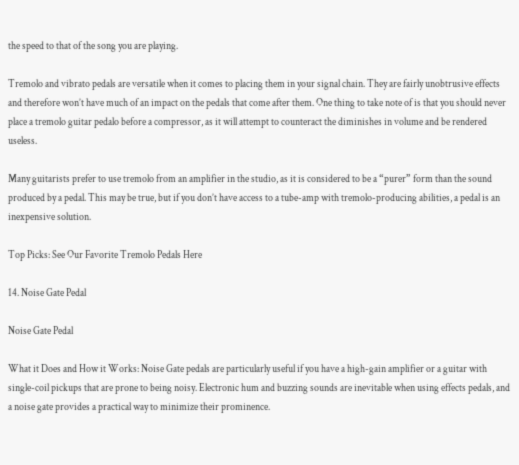the speed to that of the song you are playing.

Tremolo and vibrato pedals are versatile when it comes to placing them in your signal chain. They are fairly unobtrusive effects and therefore won’t have much of an impact on the pedals that come after them. One thing to take note of is that you should never place a tremolo guitar pedalo before a compressor, as it will attempt to counteract the diminishes in volume and be rendered useless.

Many guitarists prefer to use tremolo from an amplifier in the studio, as it is considered to be a “purer” form than the sound produced by a pedal. This may be true, but if you don’t have access to a tube-amp with tremolo-producing abilities, a pedal is an inexpensive solution.

Top Picks: See Our Favorite Tremolo Pedals Here

14. Noise Gate Pedal

Noise Gate Pedal

What it Does and How it Works: Noise Gate pedals are particularly useful if you have a high-gain amplifier or a guitar with single-coil pickups that are prone to being noisy. Electronic hum and buzzing sounds are inevitable when using effects pedals, and a noise gate provides a practical way to minimize their prominence.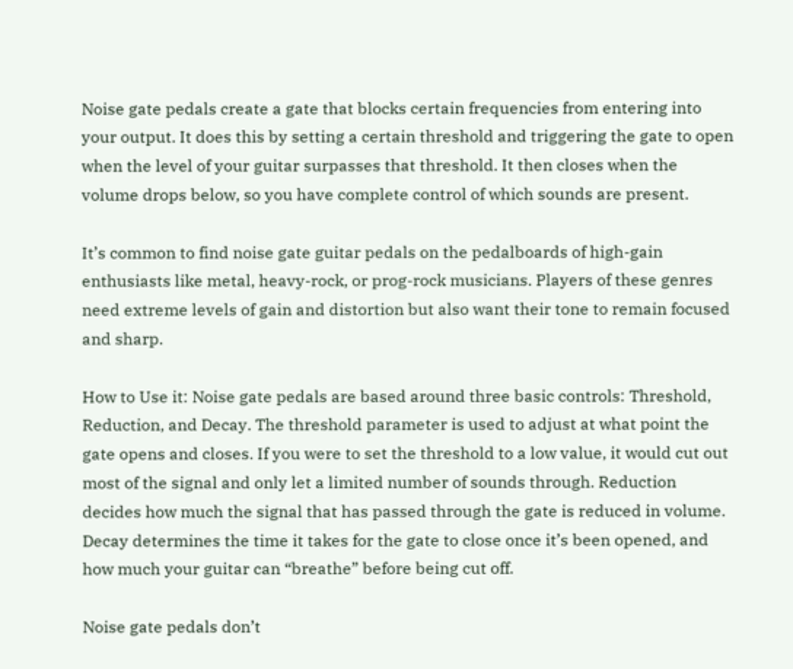Noise gate pedals create a gate that blocks certain frequencies from entering into your output. It does this by setting a certain threshold and triggering the gate to open when the level of your guitar surpasses that threshold. It then closes when the volume drops below, so you have complete control of which sounds are present.

It’s common to find noise gate guitar pedals on the pedalboards of high-gain enthusiasts like metal, heavy-rock, or prog-rock musicians. Players of these genres need extreme levels of gain and distortion but also want their tone to remain focused and sharp.

How to Use it: Noise gate pedals are based around three basic controls: Threshold, Reduction, and Decay. The threshold parameter is used to adjust at what point the gate opens and closes. If you were to set the threshold to a low value, it would cut out most of the signal and only let a limited number of sounds through. Reduction decides how much the signal that has passed through the gate is reduced in volume. Decay determines the time it takes for the gate to close once it’s been opened, and how much your guitar can “breathe” before being cut off.

Noise gate pedals don’t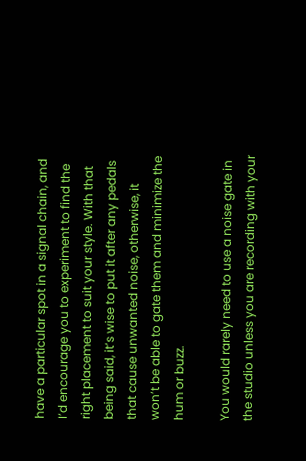have a particular spot in a signal chain, and I’d encourage you to experiment to find the right placement to suit your style. With that being said, it’s wise to put it after any pedals that cause unwanted noise, otherwise, it won’t be able to gate them and minimize the hum or buzz.

You would rarely need to use a noise gate in the studio unless you are recording with your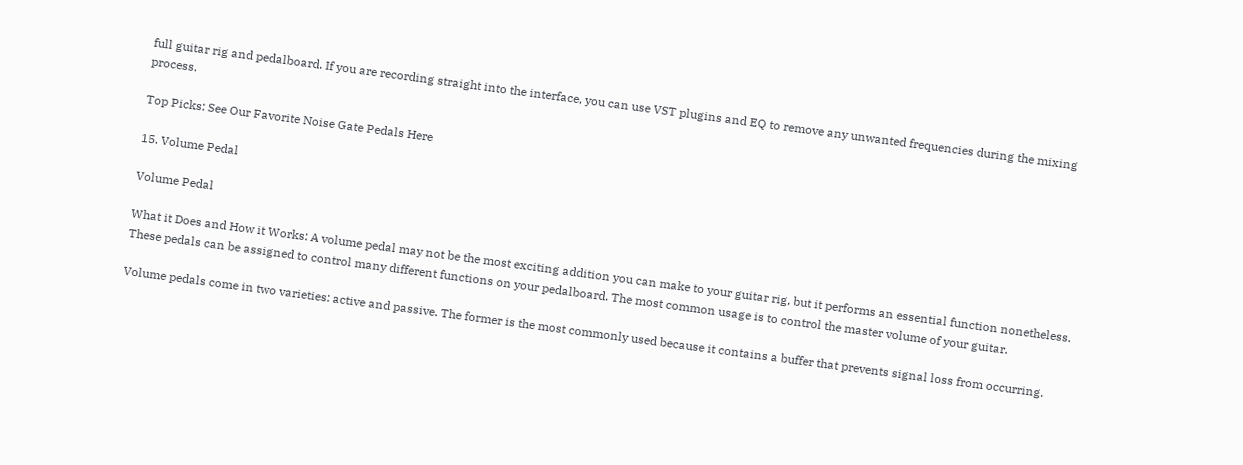full guitar rig and pedalboard. If you are recording straight into the interface, you can use VST plugins and EQ to remove any unwanted frequencies during the mixing process.

Top Picks: See Our Favorite Noise Gate Pedals Here

15. Volume Pedal

Volume Pedal

What it Does and How it Works: A volume pedal may not be the most exciting addition you can make to your guitar rig, but it performs an essential function nonetheless. These pedals can be assigned to control many different functions on your pedalboard. The most common usage is to control the master volume of your guitar.

Volume pedals come in two varieties: active and passive. The former is the most commonly used because it contains a buffer that prevents signal loss from occurring.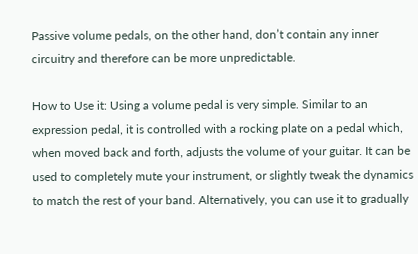Passive volume pedals, on the other hand, don’t contain any inner circuitry and therefore can be more unpredictable.

How to Use it: Using a volume pedal is very simple. Similar to an expression pedal, it is controlled with a rocking plate on a pedal which, when moved back and forth, adjusts the volume of your guitar. It can be used to completely mute your instrument, or slightly tweak the dynamics to match the rest of your band. Alternatively, you can use it to gradually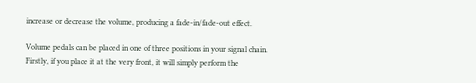increase or decrease the volume, producing a fade-in/fade-out effect.

Volume pedals can be placed in one of three positions in your signal chain. Firstly, if you place it at the very front, it will simply perform the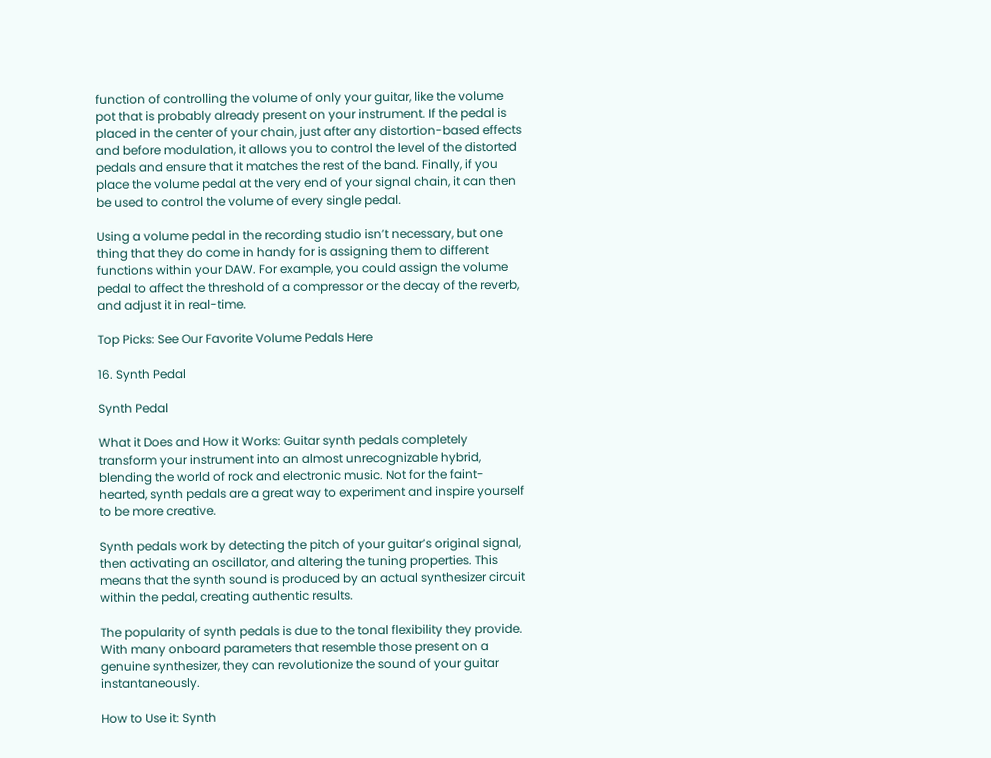function of controlling the volume of only your guitar, like the volume pot that is probably already present on your instrument. If the pedal is placed in the center of your chain, just after any distortion-based effects and before modulation, it allows you to control the level of the distorted pedals and ensure that it matches the rest of the band. Finally, if you place the volume pedal at the very end of your signal chain, it can then be used to control the volume of every single pedal.

Using a volume pedal in the recording studio isn’t necessary, but one thing that they do come in handy for is assigning them to different functions within your DAW. For example, you could assign the volume pedal to affect the threshold of a compressor or the decay of the reverb, and adjust it in real-time.

Top Picks: See Our Favorite Volume Pedals Here

16. Synth Pedal

Synth Pedal

What it Does and How it Works: Guitar synth pedals completely transform your instrument into an almost unrecognizable hybrid, blending the world of rock and electronic music. Not for the faint-hearted, synth pedals are a great way to experiment and inspire yourself to be more creative.

Synth pedals work by detecting the pitch of your guitar’s original signal, then activating an oscillator, and altering the tuning properties. This means that the synth sound is produced by an actual synthesizer circuit within the pedal, creating authentic results.

The popularity of synth pedals is due to the tonal flexibility they provide. With many onboard parameters that resemble those present on a genuine synthesizer, they can revolutionize the sound of your guitar instantaneously.

How to Use it: Synth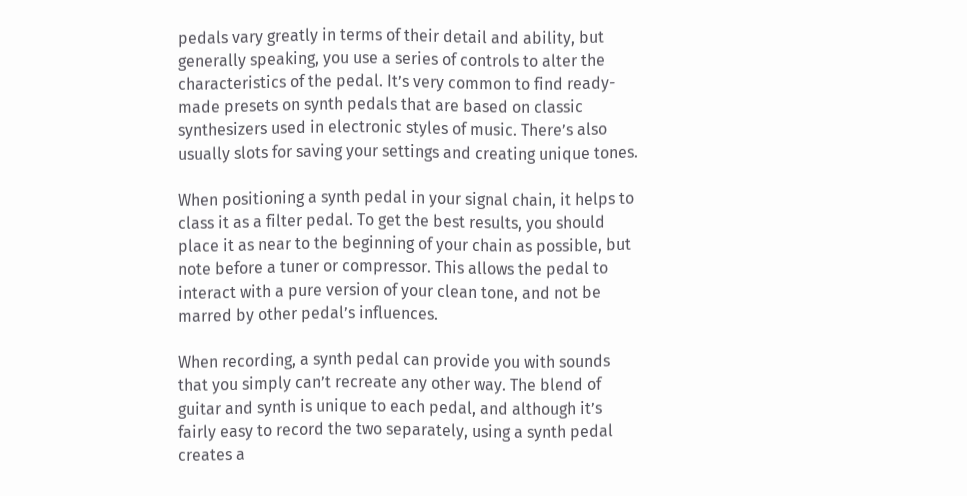pedals vary greatly in terms of their detail and ability, but generally speaking, you use a series of controls to alter the characteristics of the pedal. It’s very common to find ready-made presets on synth pedals that are based on classic synthesizers used in electronic styles of music. There’s also usually slots for saving your settings and creating unique tones.

When positioning a synth pedal in your signal chain, it helps to class it as a filter pedal. To get the best results, you should place it as near to the beginning of your chain as possible, but note before a tuner or compressor. This allows the pedal to interact with a pure version of your clean tone, and not be marred by other pedal’s influences.

When recording, a synth pedal can provide you with sounds that you simply can’t recreate any other way. The blend of guitar and synth is unique to each pedal, and although it’s fairly easy to record the two separately, using a synth pedal creates a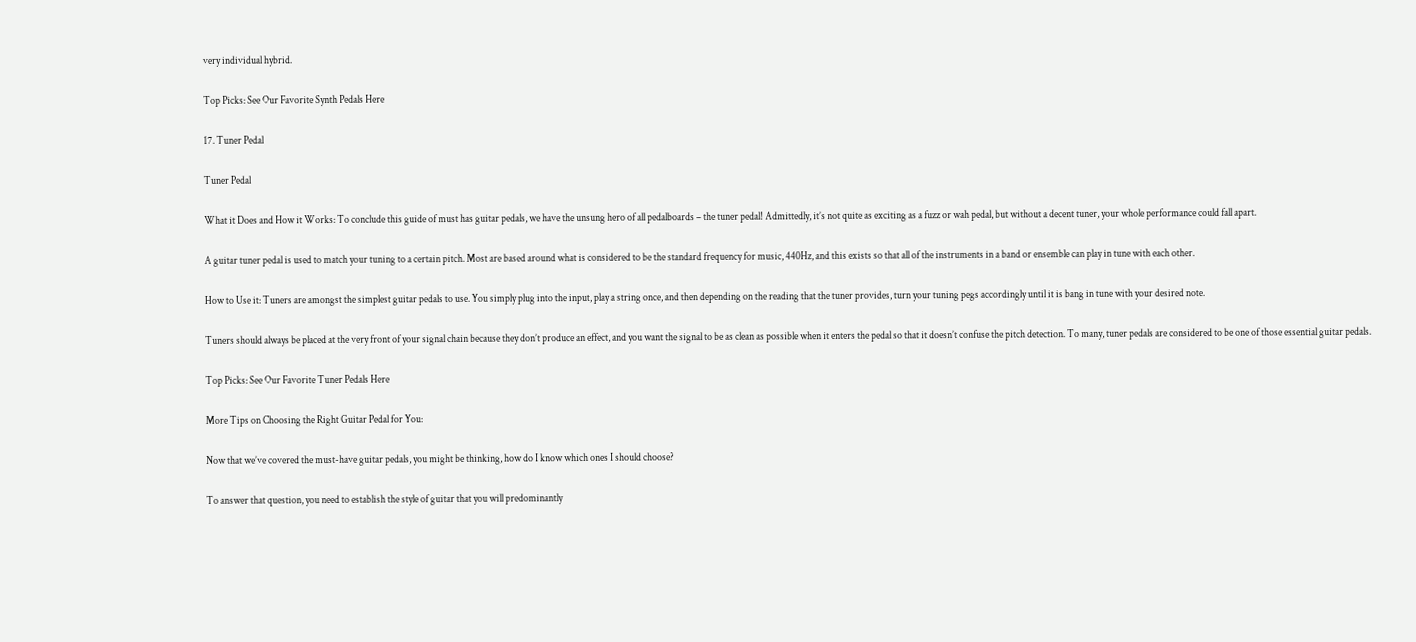very individual hybrid.

Top Picks: See Our Favorite Synth Pedals Here

17. Tuner Pedal

Tuner Pedal

What it Does and How it Works: To conclude this guide of must has guitar pedals, we have the unsung hero of all pedalboards – the tuner pedal! Admittedly, it’s not quite as exciting as a fuzz or wah pedal, but without a decent tuner, your whole performance could fall apart.

A guitar tuner pedal is used to match your tuning to a certain pitch. Most are based around what is considered to be the standard frequency for music, 440Hz, and this exists so that all of the instruments in a band or ensemble can play in tune with each other.

How to Use it: Tuners are amongst the simplest guitar pedals to use. You simply plug into the input, play a string once, and then depending on the reading that the tuner provides, turn your tuning pegs accordingly until it is bang in tune with your desired note.

Tuners should always be placed at the very front of your signal chain because they don’t produce an effect, and you want the signal to be as clean as possible when it enters the pedal so that it doesn’t confuse the pitch detection. To many, tuner pedals are considered to be one of those essential guitar pedals.

Top Picks: See Our Favorite Tuner Pedals Here

More Tips on Choosing the Right Guitar Pedal for You:

Now that we’ve covered the must-have guitar pedals, you might be thinking, how do I know which ones I should choose?

To answer that question, you need to establish the style of guitar that you will predominantly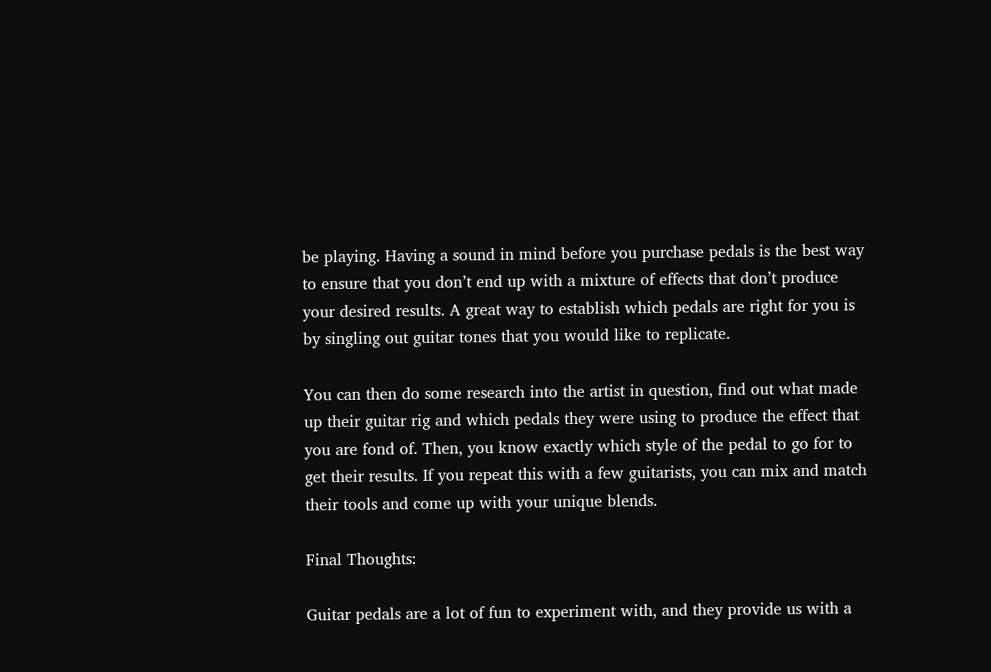be playing. Having a sound in mind before you purchase pedals is the best way to ensure that you don’t end up with a mixture of effects that don’t produce your desired results. A great way to establish which pedals are right for you is by singling out guitar tones that you would like to replicate.

You can then do some research into the artist in question, find out what made up their guitar rig and which pedals they were using to produce the effect that you are fond of. Then, you know exactly which style of the pedal to go for to get their results. If you repeat this with a few guitarists, you can mix and match their tools and come up with your unique blends.

Final Thoughts:

Guitar pedals are a lot of fun to experiment with, and they provide us with a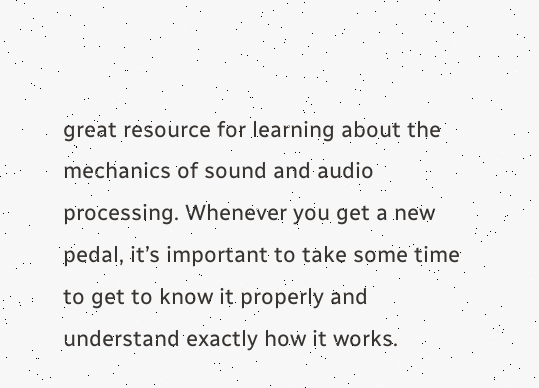great resource for learning about the mechanics of sound and audio processing. Whenever you get a new pedal, it’s important to take some time to get to know it properly and understand exactly how it works.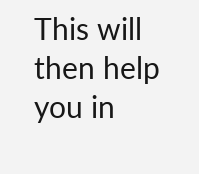This will then help you in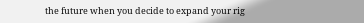the future when you decide to expand your rig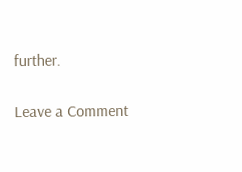further.

Leave a Comment